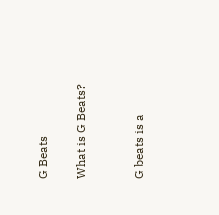G Beats

What is G Beats?


G beats is a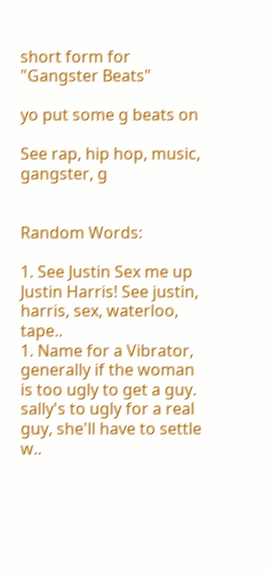short form for "Gangster Beats"

yo put some g beats on

See rap, hip hop, music, gangster, g


Random Words:

1. See Justin Sex me up Justin Harris! See justin, harris, sex, waterloo, tape..
1. Name for a Vibrator, generally if the woman is too ugly to get a guy. sally's to ugly for a real guy, she'll have to settle w..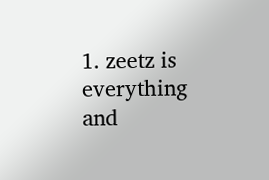1. zeetz is everything and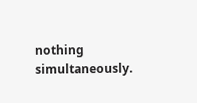nothing simultaneously.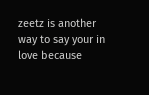zeetz is another way to say your in love because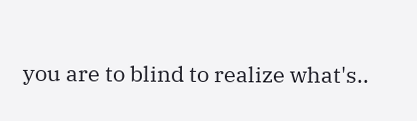you are to blind to realize what's..